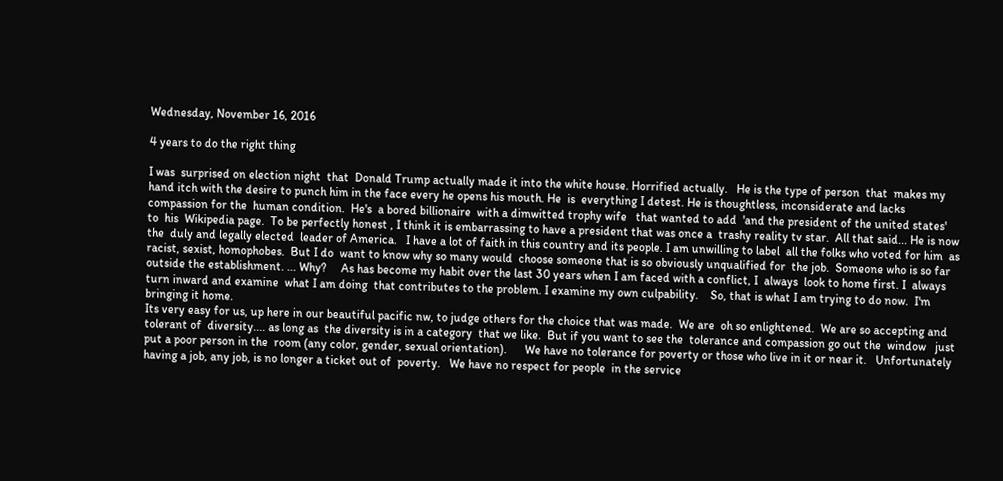Wednesday, November 16, 2016

4 years to do the right thing

I was  surprised on election night  that  Donald Trump actually made it into the white house. Horrified actually.   He is the type of person  that  makes my  hand itch with the desire to punch him in the face every he opens his mouth. He  is  everything I detest. He is thoughtless, inconsiderate and lacks compassion for the  human condition.  He's  a bored billionaire  with a dimwitted trophy wife   that wanted to add  'and the president of the united states'   to  his  Wikipedia page.  To be perfectly honest , I think it is embarrassing to have a president that was once a  trashy reality tv star.  All that said... He is now the  duly and legally elected  leader of America.   I have a lot of faith in this country and its people. I am unwilling to label  all the folks who voted for him  as racist, sexist, homophobes.  But I do  want to know why so many would  choose someone that is so obviously unqualified for  the job.  Someone who is so far  outside the establishment. ... Why?     As has become my habit over the last 30 years when I am faced with a conflict, I  always  look to home first. I  always  turn inward and examine  what I am doing  that contributes to the problem. I examine my own culpability.    So, that is what I am trying to do now.  I'm bringing it home.
Its very easy for us, up here in our beautiful pacific nw, to judge others for the choice that was made.  We are  oh so enlightened.  We are so accepting and  tolerant of  diversity.... as long as  the diversity is in a category  that we like.  But if you want to see the  tolerance and compassion go out the  window   just put a poor person in the  room (any color, gender, sexual orientation).      We have no tolerance for poverty or those who live in it or near it.   Unfortunately  having a job, any job, is no longer a ticket out of  poverty.   We have no respect for people  in the service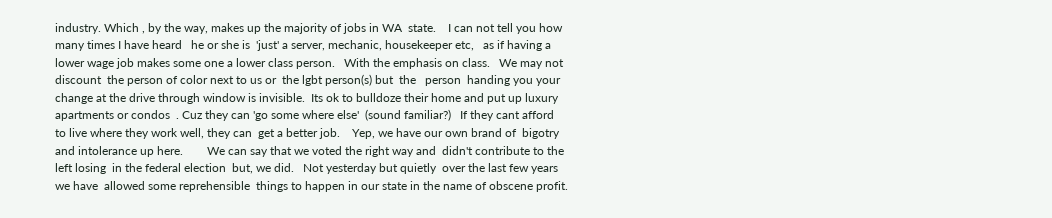industry. Which , by the way, makes up the majority of jobs in WA  state.    I can not tell you how many times I have heard   he or she is  'just' a server, mechanic, housekeeper etc,   as if having a lower wage job makes some one a lower class person.   With the emphasis on class.   We may not  discount  the person of color next to us or  the lgbt person(s) but  the   person  handing you your change at the drive through window is invisible.  Its ok to bulldoze their home and put up luxury apartments or condos  . Cuz they can 'go some where else'  (sound familiar?)   If they cant afford  to live where they work well, they can  get a better job.    Yep, we have our own brand of  bigotry and intolerance up here.        We can say that we voted the right way and  didn't contribute to the  left losing  in the federal election  but, we did.   Not yesterday but quietly  over the last few years we have  allowed some reprehensible  things to happen in our state in the name of obscene profit.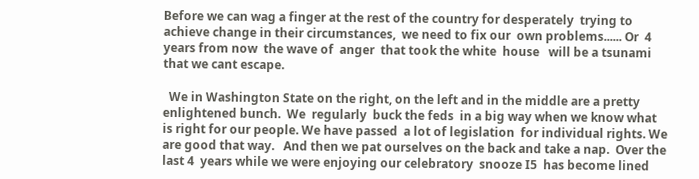Before we can wag a finger at the rest of the country for desperately  trying to achieve change in their circumstances,  we need to fix our  own problems...... Or  4 years from now  the wave of  anger  that took the white  house   will be a tsunami that we cant escape.

  We in Washington State on the right, on the left and in the middle are a pretty enlightened bunch.  We  regularly  buck the feds  in a big way when we know what is right for our people. We have passed  a lot of legislation  for individual rights. We are good that way.   And then we pat ourselves on the back and take a nap.  Over the last 4  years while we were enjoying our celebratory  snooze I5  has become lined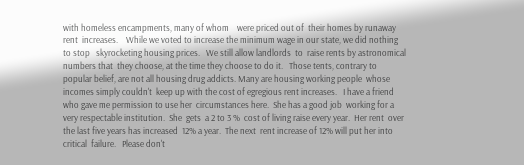with homeless encampments, many of whom    were priced out of  their homes by runaway  rent  increases.    While we voted to increase the minimum wage in our state, we did nothing to stop   skyrocketing housing prices.   We still allow landlords  to  raise rents by astronomical numbers that  they choose, at the time they choose to do it.   Those tents, contrary to popular belief, are not all housing drug addicts. Many are housing working people  whose incomes simply couldn't  keep up with the cost of egregious rent increases.   I have a friend who gave me permission to use her  circumstances here.  She has a good job  working for a very respectable institution.  She  gets  a 2 to 3 %  cost of living raise every year.  Her rent  over the last five years has increased  12% a year.  The next  rent increase of 12% will put her into critical  failure.   Please don't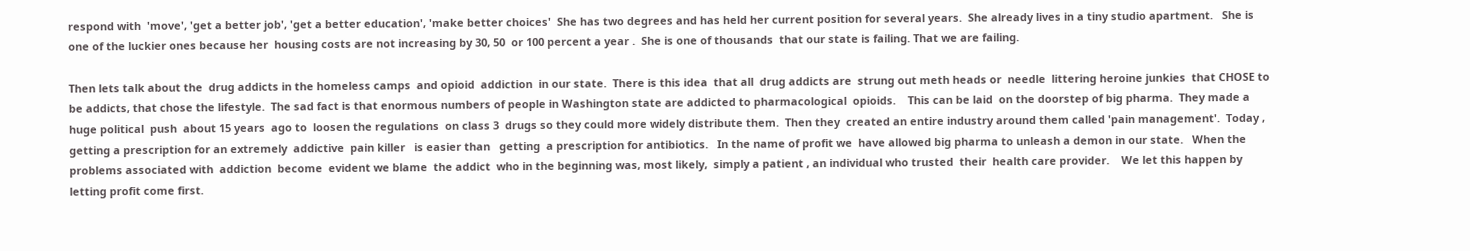respond with  'move', 'get a better job', 'get a better education', 'make better choices'  She has two degrees and has held her current position for several years.  She already lives in a tiny studio apartment.   She is one of the luckier ones because her  housing costs are not increasing by 30, 50  or 100 percent a year .  She is one of thousands  that our state is failing. That we are failing.

Then lets talk about the  drug addicts in the homeless camps  and opioid  addiction  in our state.  There is this idea  that all  drug addicts are  strung out meth heads or  needle  littering heroine junkies  that CHOSE to be addicts, that chose the lifestyle.  The sad fact is that enormous numbers of people in Washington state are addicted to pharmacological  opioids.    This can be laid  on the doorstep of big pharma.  They made a huge political  push  about 15 years  ago to  loosen the regulations  on class 3  drugs so they could more widely distribute them.  Then they  created an entire industry around them called 'pain management'.  Today , getting a prescription for an extremely  addictive  pain killer   is easier than   getting  a prescription for antibiotics.   In the name of profit we  have allowed big pharma to unleash a demon in our state.   When the problems associated with  addiction  become  evident we blame  the addict  who in the beginning was, most likely,  simply a patient , an individual who trusted  their  health care provider.    We let this happen by letting profit come first.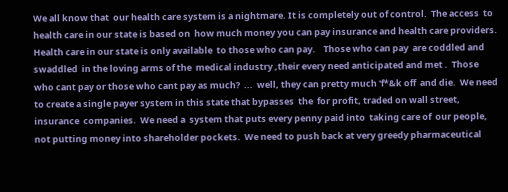We all know that  our health care system is a nightmare. It is completely out of control.  The access  to health care in our state is based on  how much money you can pay insurance and health care providers.  Health care in our state is only available  to those who can pay.    Those who can pay  are coddled and swaddled  in the loving arms of the  medical industry ,their every need anticipated and met .  Those  who cant pay or those who cant pay as much?  ...  well, they can pretty much 'f*&k off  and die.  We need to create a single payer system in this state that bypasses  the  for profit, traded on wall street, insurance  companies.  We need a  system that puts every penny paid into  taking care of  our people, not putting money into shareholder pockets.  We need to push back at very greedy pharmaceutical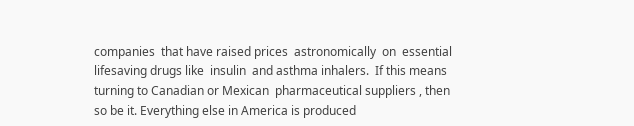companies  that have raised prices  astronomically  on  essential lifesaving drugs like  insulin  and asthma inhalers.  If this means  turning to Canadian or Mexican  pharmaceutical suppliers , then so be it. Everything else in America is produced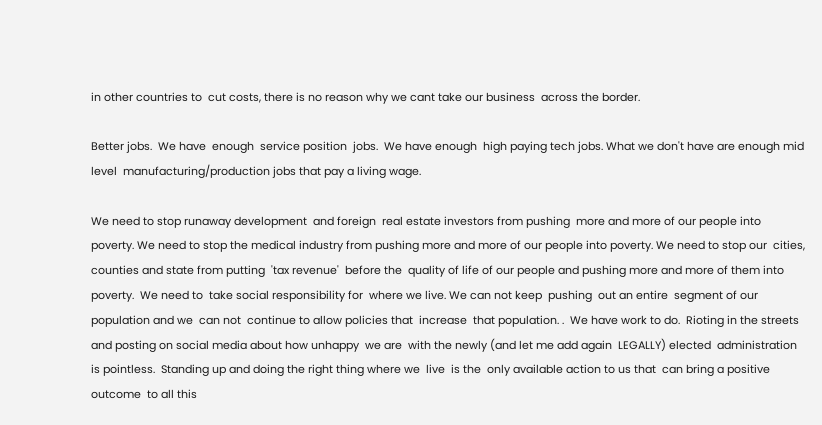in other countries to  cut costs, there is no reason why we cant take our business  across the border.

Better jobs.  We have  enough  service position  jobs.  We have enough  high paying tech jobs. What we don't have are enough mid level  manufacturing/production jobs that pay a living wage.

We need to stop runaway development  and foreign  real estate investors from pushing  more and more of our people into poverty. We need to stop the medical industry from pushing more and more of our people into poverty. We need to stop our  cities, counties and state from putting  'tax revenue'  before the  quality of life of our people and pushing more and more of them into poverty.  We need to  take social responsibility for  where we live. We can not keep  pushing  out an entire  segment of our population and we  can not  continue to allow policies that  increase  that population. .  We have work to do.  Rioting in the streets and posting on social media about how unhappy  we are  with the newly (and let me add again  LEGALLY) elected  administration is pointless.  Standing up and doing the right thing where we  live  is the  only available action to us that  can bring a positive outcome  to all this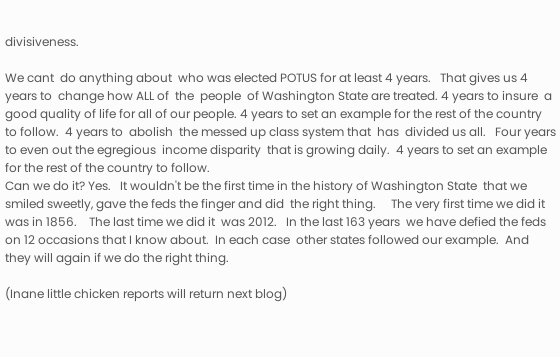divisiveness.

We cant  do anything about  who was elected POTUS for at least 4 years.   That gives us 4 years to  change how ALL of  the  people  of Washington State are treated. 4 years to insure  a good quality of life for all of our people. 4 years to set an example for the rest of the country to follow.  4 years to  abolish  the messed up class system that  has  divided us all.   Four years  to even out the egregious  income disparity  that is growing daily.  4 years to set an example for the rest of the country to follow.
Can we do it? Yes.   It wouldn't be the first time in the history of Washington State  that we smiled sweetly, gave the feds the finger and did  the right thing.     The very first time we did it was in 1856.    The last time we did it  was 2012.   In the last 163 years  we have defied the feds  on 12 occasions that I know about.  In each case  other states followed our example.  And they will again if we do the right thing.

(Inane little chicken reports will return next blog)